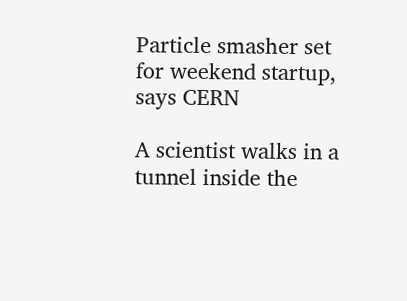Particle smasher set for weekend startup, says CERN

A scientist walks in a tunnel inside the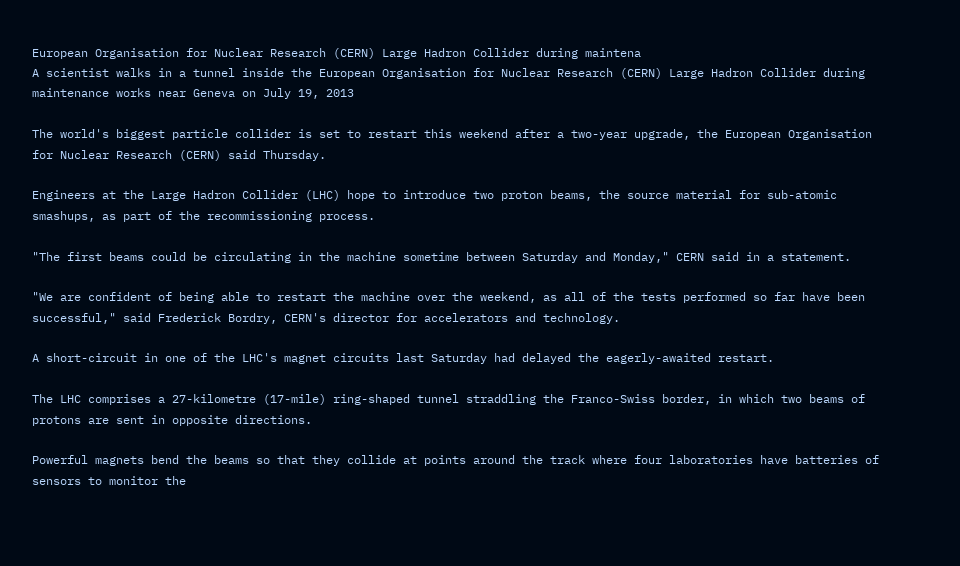European Organisation for Nuclear Research (CERN) Large Hadron Collider during maintena
A scientist walks in a tunnel inside the European Organisation for Nuclear Research (CERN) Large Hadron Collider during maintenance works near Geneva on July 19, 2013

The world's biggest particle collider is set to restart this weekend after a two-year upgrade, the European Organisation for Nuclear Research (CERN) said Thursday.

Engineers at the Large Hadron Collider (LHC) hope to introduce two proton beams, the source material for sub-atomic smashups, as part of the recommissioning process.

"The first beams could be circulating in the machine sometime between Saturday and Monday," CERN said in a statement.

"We are confident of being able to restart the machine over the weekend, as all of the tests performed so far have been successful," said Frederick Bordry, CERN's director for accelerators and technology.

A short-circuit in one of the LHC's magnet circuits last Saturday had delayed the eagerly-awaited restart.

The LHC comprises a 27-kilometre (17-mile) ring-shaped tunnel straddling the Franco-Swiss border, in which two beams of protons are sent in opposite directions.

Powerful magnets bend the beams so that they collide at points around the track where four laboratories have batteries of sensors to monitor the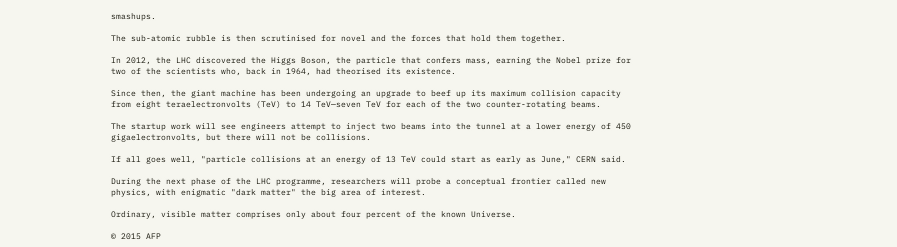smashups.

The sub-atomic rubble is then scrutinised for novel and the forces that hold them together.

In 2012, the LHC discovered the Higgs Boson, the particle that confers mass, earning the Nobel prize for two of the scientists who, back in 1964, had theorised its existence.

Since then, the giant machine has been undergoing an upgrade to beef up its maximum collision capacity from eight teraelectronvolts (TeV) to 14 TeV—seven TeV for each of the two counter-rotating beams.

The startup work will see engineers attempt to inject two beams into the tunnel at a lower energy of 450 gigaelectronvolts, but there will not be collisions.

If all goes well, "particle collisions at an energy of 13 TeV could start as early as June," CERN said.

During the next phase of the LHC programme, researchers will probe a conceptual frontier called new physics, with enigmatic "dark matter" the big area of interest.

Ordinary, visible matter comprises only about four percent of the known Universe.

© 2015 AFP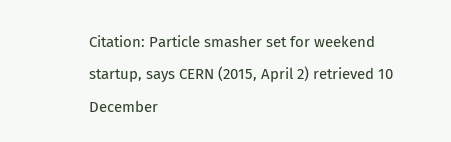Citation: Particle smasher set for weekend startup, says CERN (2015, April 2) retrieved 10 December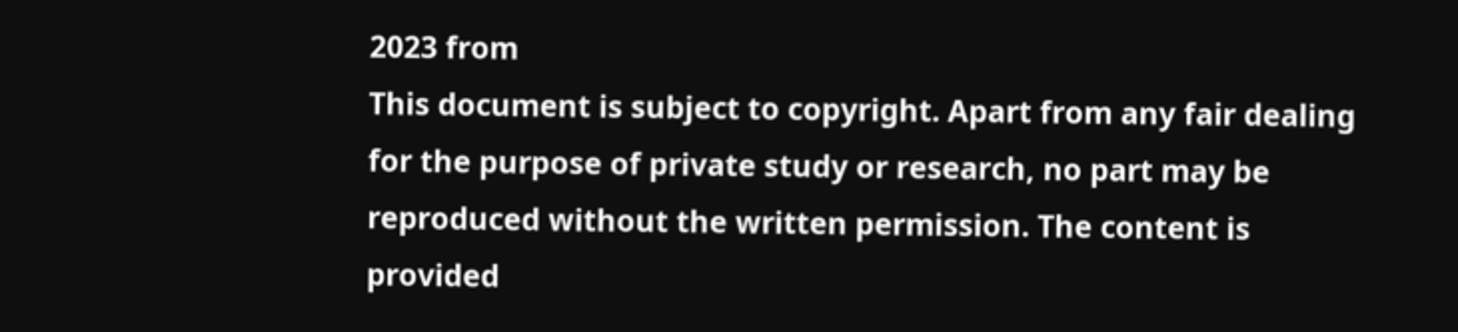2023 from
This document is subject to copyright. Apart from any fair dealing for the purpose of private study or research, no part may be reproduced without the written permission. The content is provided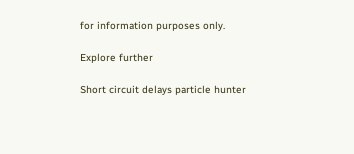for information purposes only.

Explore further

Short circuit delays particle hunter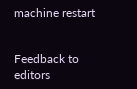machine restart


Feedback to editors